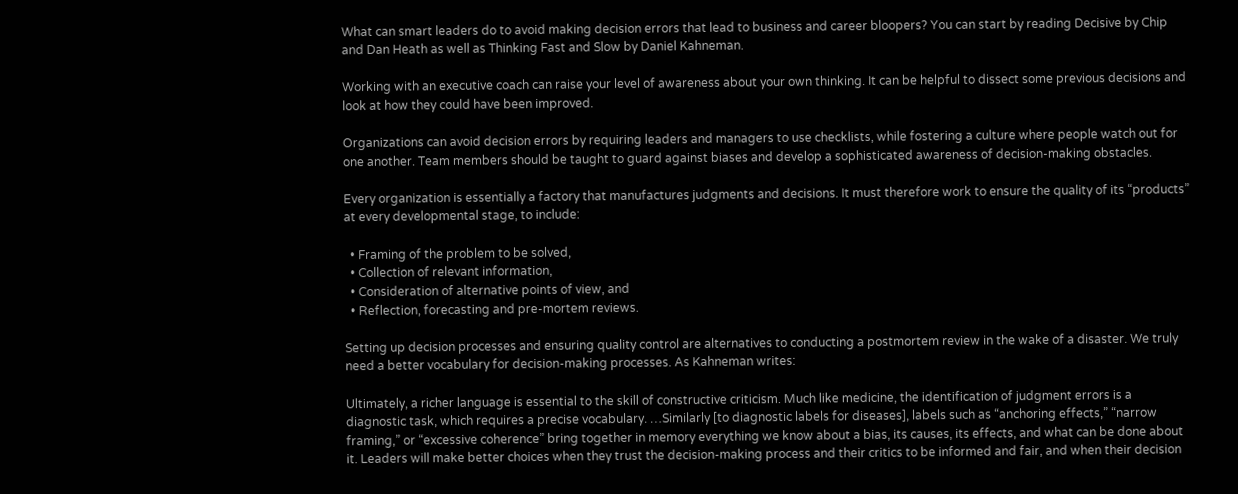What can smart leaders do to avoid making decision errors that lead to business and career bloopers? You can start by reading Decisive by Chip and Dan Heath as well as Thinking Fast and Slow by Daniel Kahneman.

Working with an executive coach can raise your level of awareness about your own thinking. It can be helpful to dissect some previous decisions and look at how they could have been improved.

Organizations can avoid decision errors by requiring leaders and managers to use checklists, while fostering a culture where people watch out for one another. Team members should be taught to guard against biases and develop a sophisticated awareness of decision-making obstacles.

Every organization is essentially a factory that manufactures judgments and decisions. It must therefore work to ensure the quality of its “products” at every developmental stage, to include:

  • Framing of the problem to be solved,
  • Collection of relevant information,
  • Consideration of alternative points of view, and
  • Reflection, forecasting and pre-mortem reviews.

Setting up decision processes and ensuring quality control are alternatives to conducting a postmortem review in the wake of a disaster. We truly need a better vocabulary for decision-making processes. As Kahneman writes:

Ultimately, a richer language is essential to the skill of constructive criticism. Much like medicine, the identification of judgment errors is a diagnostic task, which requires a precise vocabulary. …Similarly [to diagnostic labels for diseases], labels such as “anchoring effects,” “narrow framing,” or “excessive coherence” bring together in memory everything we know about a bias, its causes, its effects, and what can be done about it. Leaders will make better choices when they trust the decision-making process and their critics to be informed and fair, and when their decision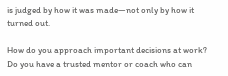is judged by how it was made—not only by how it turned out.

How do you approach important decisions at work? Do you have a trusted mentor or coach who can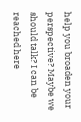help you broaden your perspective? Maybe we should talk? I can be reached here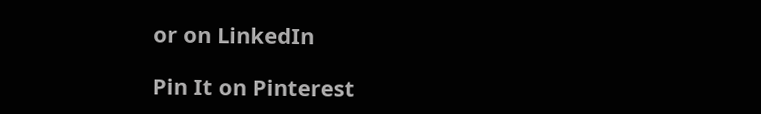or on LinkedIn

Pin It on Pinterest